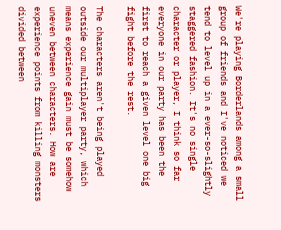We're playing Borderlands among a small group of friends and I've noticed we tend to level up in a ever-so-slightly staggered fashion. It's no single character or player, I think so far everyone in our party has been the first to reach a given level one big fight before the rest.

The characters aren't being played outside our multiplayer party, which means experience gain must be somehow uneven between characters. How are experience points from killing monsters divided between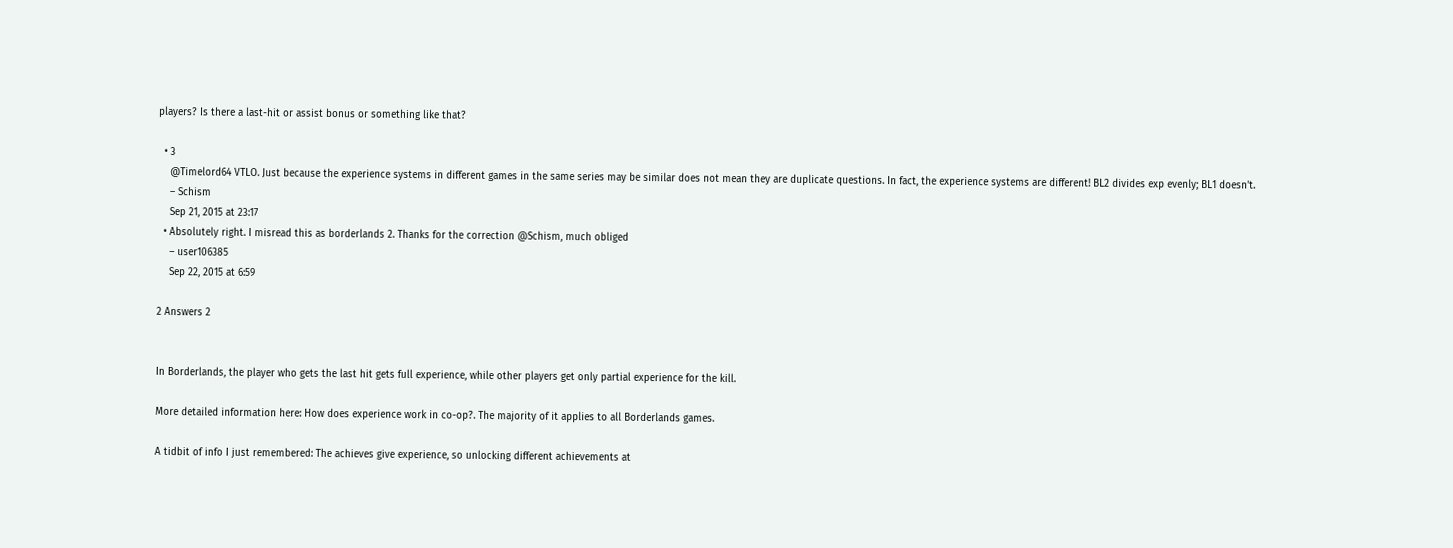players? Is there a last-hit or assist bonus or something like that?

  • 3
    @Timelord64 VTLO. Just because the experience systems in different games in the same series may be similar does not mean they are duplicate questions. In fact, the experience systems are different! BL2 divides exp evenly; BL1 doesn't.
    – Schism
    Sep 21, 2015 at 23:17
  • Absolutely right. I misread this as borderlands 2. Thanks for the correction @Schism, much obliged
    – user106385
    Sep 22, 2015 at 6:59

2 Answers 2


In Borderlands, the player who gets the last hit gets full experience, while other players get only partial experience for the kill.

More detailed information here: How does experience work in co-op?. The majority of it applies to all Borderlands games.

A tidbit of info I just remembered: The achieves give experience, so unlocking different achievements at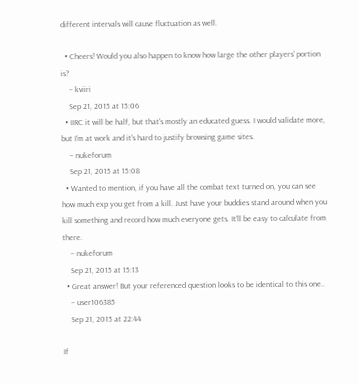different intervals will cause fluctuation as well.

  • Cheers! Would you also happen to know how large the other players' portion is?
    – kviiri
    Sep 21, 2015 at 15:06
  • IIRC it will be half, but that's mostly an educated guess. I would validate more, but I'm at work and it's hard to justify browsing game sites.
    – nukeforum
    Sep 21, 2015 at 15:08
  • Wanted to mention, if you have all the combat text turned on, you can see how much exp you get from a kill. Just have your buddies stand around when you kill something and record how much everyone gets. It'll be easy to calculate from there.
    – nukeforum
    Sep 21, 2015 at 15:13
  • Great answer! But your referenced question looks to be identical to this one..
    – user106385
    Sep 21, 2015 at 22:44

If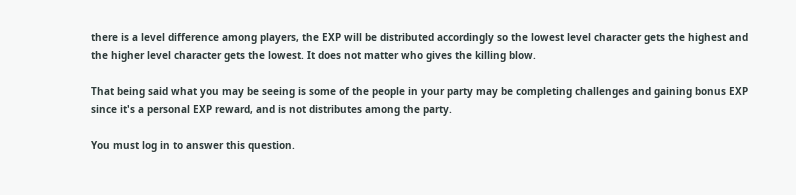there is a level difference among players, the EXP will be distributed accordingly so the lowest level character gets the highest and the higher level character gets the lowest. It does not matter who gives the killing blow.

That being said what you may be seeing is some of the people in your party may be completing challenges and gaining bonus EXP since it's a personal EXP reward, and is not distributes among the party.

You must log in to answer this question.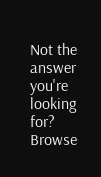Not the answer you're looking for? Browse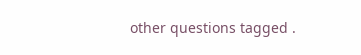other questions tagged .